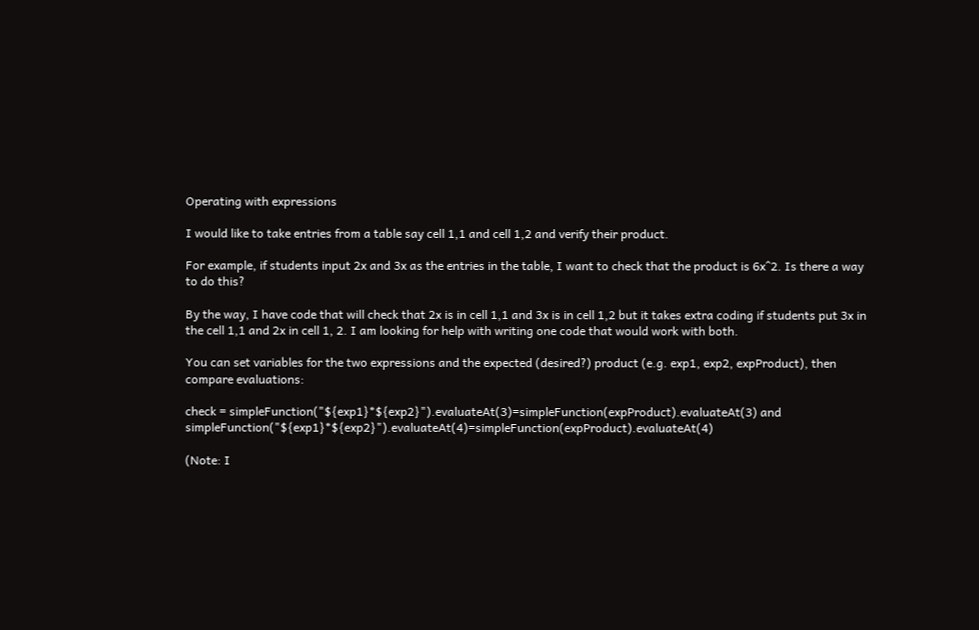Operating with expressions

I would like to take entries from a table say cell 1,1 and cell 1,2 and verify their product.

For example, if students input 2x and 3x as the entries in the table, I want to check that the product is 6x^2. Is there a way to do this?

By the way, I have code that will check that 2x is in cell 1,1 and 3x is in cell 1,2 but it takes extra coding if students put 3x in the cell 1,1 and 2x in cell 1, 2. I am looking for help with writing one code that would work with both.

You can set variables for the two expressions and the expected (desired?) product (e.g. exp1, exp2, expProduct), then compare evaluations:

check = simpleFunction("${exp1}*${exp2}").evaluateAt(3)=simpleFunction(expProduct).evaluateAt(3) and simpleFunction("${exp1}*${exp2}").evaluateAt(4)=simpleFunction(expProduct).evaluateAt(4)

(Note: I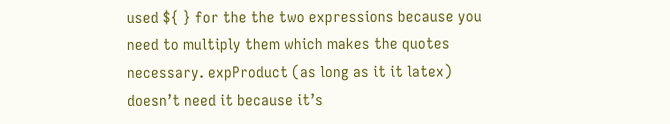used ${ } for the the two expressions because you need to multiply them which makes the quotes necessary. expProduct (as long as it it latex) doesn’t need it because it’s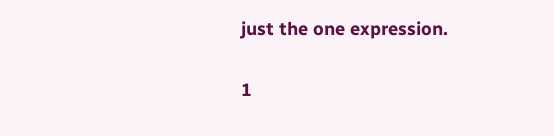just the one expression.

1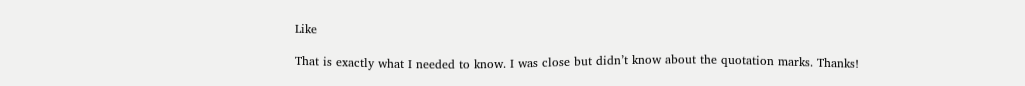Like

That is exactly what I needed to know. I was close but didn’t know about the quotation marks. Thanks!